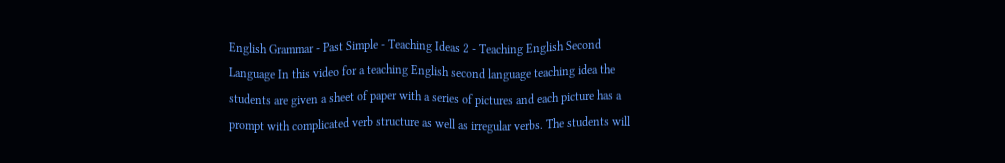English Grammar - Past Simple - Teaching Ideas 2 - Teaching English Second Language In this video for a teaching English second language teaching idea the students are given a sheet of paper with a series of pictures and each picture has a prompt with complicated verb structure as well as irregular verbs. The students will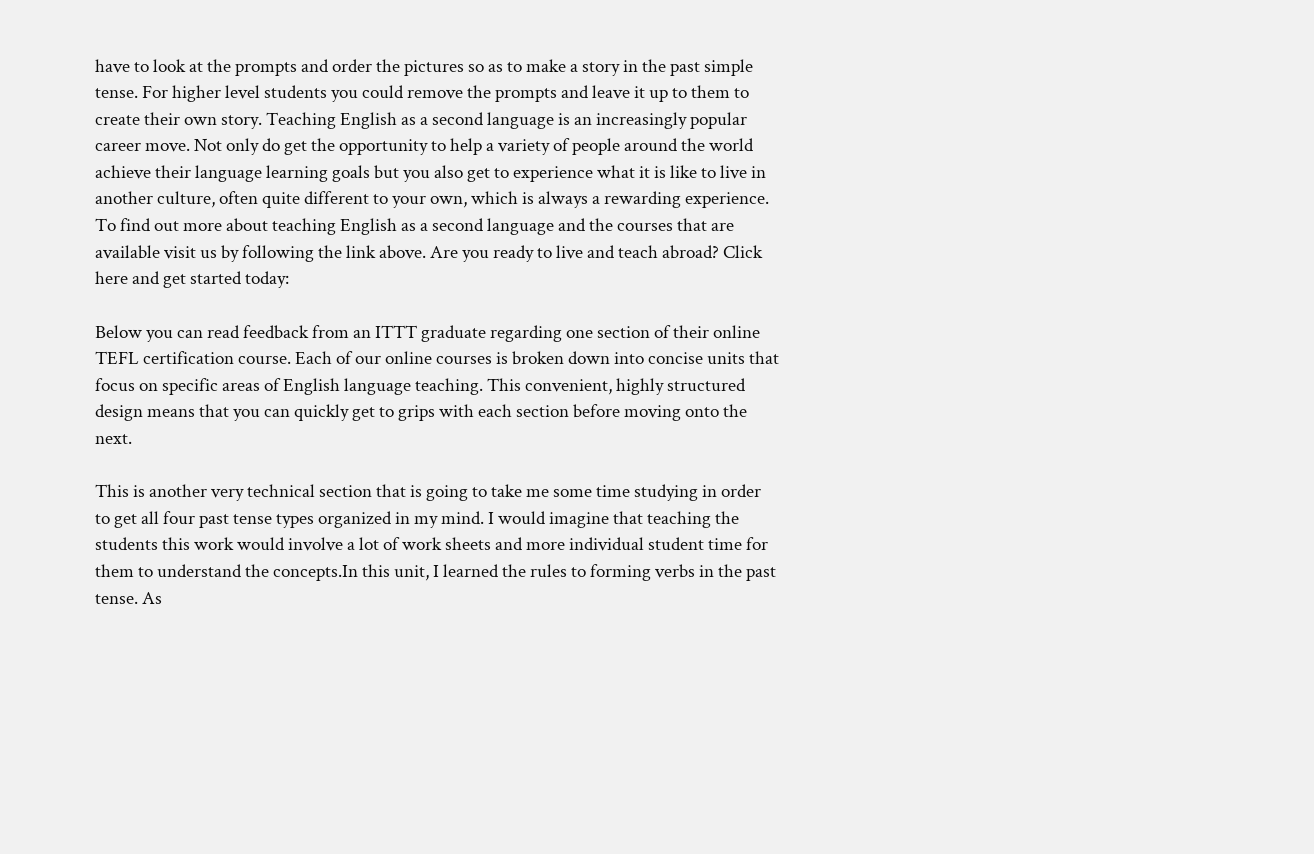have to look at the prompts and order the pictures so as to make a story in the past simple tense. For higher level students you could remove the prompts and leave it up to them to create their own story. Teaching English as a second language is an increasingly popular career move. Not only do get the opportunity to help a variety of people around the world achieve their language learning goals but you also get to experience what it is like to live in another culture, often quite different to your own, which is always a rewarding experience. To find out more about teaching English as a second language and the courses that are available visit us by following the link above. Are you ready to live and teach abroad? Click here and get started today:

Below you can read feedback from an ITTT graduate regarding one section of their online TEFL certification course. Each of our online courses is broken down into concise units that focus on specific areas of English language teaching. This convenient, highly structured design means that you can quickly get to grips with each section before moving onto the next.

This is another very technical section that is going to take me some time studying in order to get all four past tense types organized in my mind. I would imagine that teaching the students this work would involve a lot of work sheets and more individual student time for them to understand the concepts.In this unit, I learned the rules to forming verbs in the past tense. As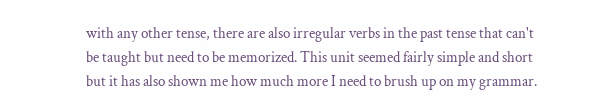with any other tense, there are also irregular verbs in the past tense that can't be taught but need to be memorized. This unit seemed fairly simple and short but it has also shown me how much more I need to brush up on my grammar.